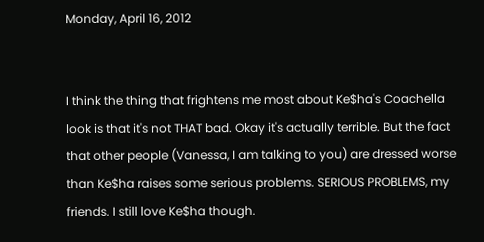Monday, April 16, 2012


I think the thing that frightens me most about Ke$ha's Coachella look is that it's not THAT bad. Okay it's actually terrible. But the fact that other people (Vanessa, I am talking to you) are dressed worse than Ke$ha raises some serious problems. SERIOUS PROBLEMS, my friends. I still love Ke$ha though.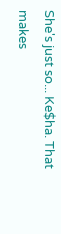She's just so... Ke$ha. That makes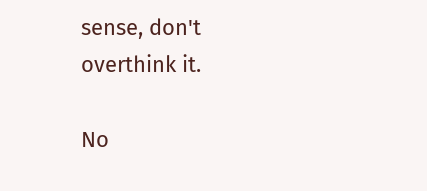sense, don't overthink it.

No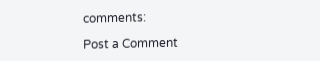comments:

Post a Comment